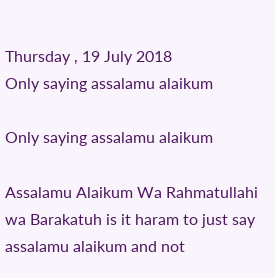Thursday , 19 July 2018
Only saying assalamu alaikum

Only saying assalamu alaikum

Assalamu Alaikum Wa Rahmatullahi wa Barakatuh is it haram to just say assalamu alaikum and not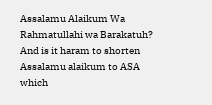Assalamu Alaikum Wa Rahmatullahi wa Barakatuh? And is it haram to shorten Assalamu alaikum to ASA which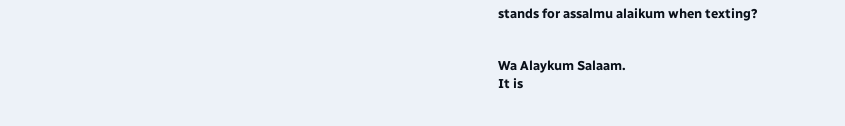stands for assalmu alaikum when texting?


Wa Alaykum Salaam.
It is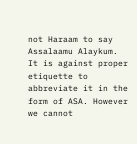not Haraam to say Assalaamu Alaykum.
It is against proper etiquette to abbreviate it in the form of ASA. However we cannot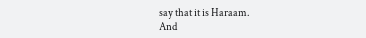say that it is Haraam.
And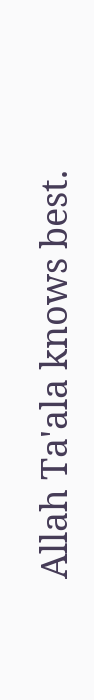Allah Ta'ala knows best.